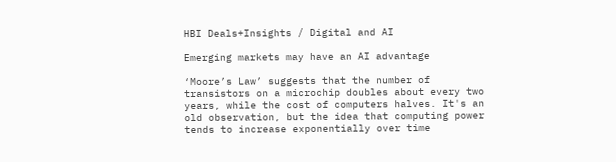HBI Deals+Insights / Digital and AI

Emerging markets may have an AI advantage

‘Moore’s Law’ suggests that the number of transistors on a microchip doubles about every two years, while the cost of computers halves. It's an old observation, but the idea that computing power tends to increase exponentially over time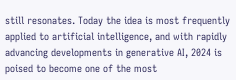still resonates. Today the idea is most frequently applied to artificial intelligence, and with rapidly advancing developments in generative AI, 2024 is poised to become one of the most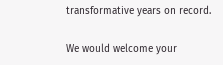transformative years on record.

We would welcome your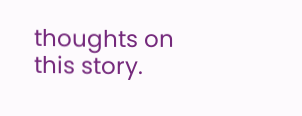thoughts on this story.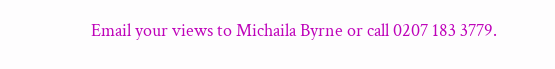Email your views to Michaila Byrne or call 0207 183 3779.